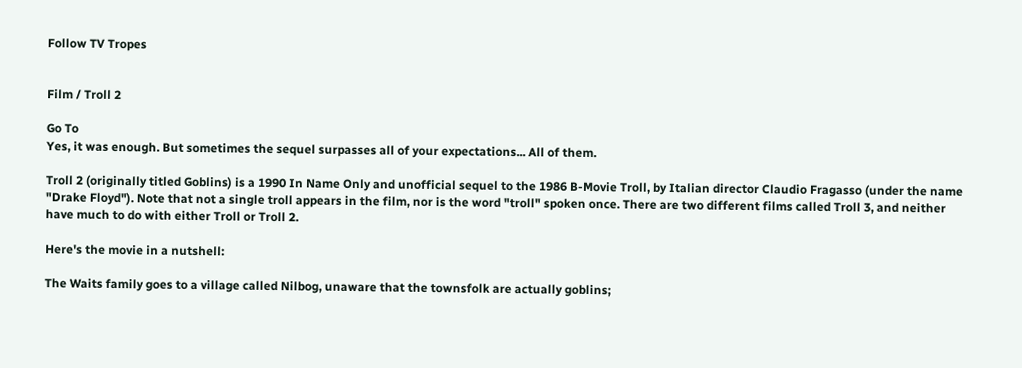Follow TV Tropes


Film / Troll 2

Go To
Yes, it was enough. But sometimes the sequel surpasses all of your expectations... All of them.

Troll 2 (originally titled Goblins) is a 1990 In Name Only and unofficial sequel to the 1986 B-Movie Troll, by Italian director Claudio Fragasso (under the name "Drake Floyd"). Note that not a single troll appears in the film, nor is the word "troll" spoken once. There are two different films called Troll 3, and neither have much to do with either Troll or Troll 2.

Here's the movie in a nutshell:

The Waits family goes to a village called Nilbog, unaware that the townsfolk are actually goblins;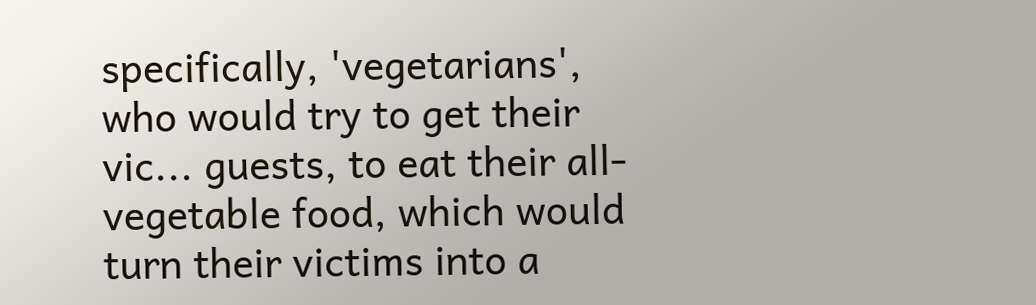specifically, 'vegetarians', who would try to get their vic... guests, to eat their all-vegetable food, which would turn their victims into a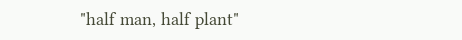"half man, half plant"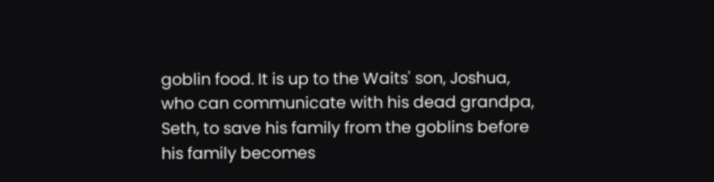goblin food. It is up to the Waits' son, Joshua, who can communicate with his dead grandpa, Seth, to save his family from the goblins before his family becomes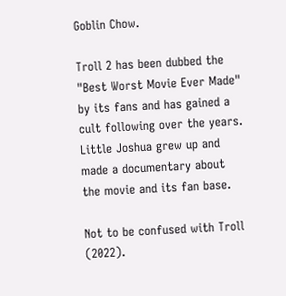Goblin Chow.

Troll 2 has been dubbed the "Best Worst Movie Ever Made" by its fans and has gained a cult following over the years. Little Joshua grew up and made a documentary about the movie and its fan base.

Not to be confused with Troll (2022).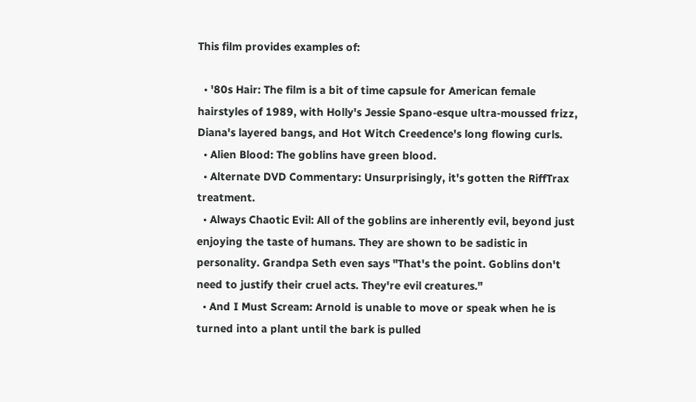This film provides examples of:

  • '80s Hair: The film is a bit of time capsule for American female hairstyles of 1989, with Holly's Jessie Spano-esque ultra-moussed frizz, Diana's layered bangs, and Hot Witch Creedence's long flowing curls.
  • Alien Blood: The goblins have green blood.
  • Alternate DVD Commentary: Unsurprisingly, it's gotten the RiffTrax treatment.
  • Always Chaotic Evil: All of the goblins are inherently evil, beyond just enjoying the taste of humans. They are shown to be sadistic in personality. Grandpa Seth even says "That's the point. Goblins don't need to justify their cruel acts. They're evil creatures."
  • And I Must Scream: Arnold is unable to move or speak when he is turned into a plant until the bark is pulled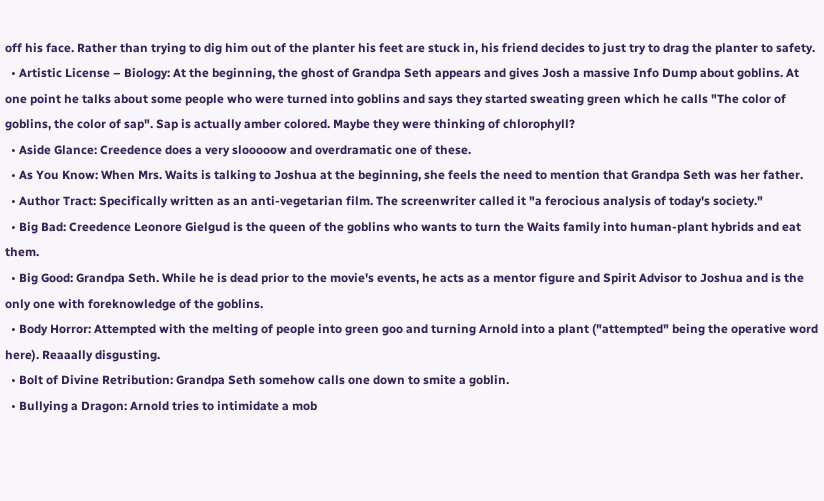off his face. Rather than trying to dig him out of the planter his feet are stuck in, his friend decides to just try to drag the planter to safety.
  • Artistic License – Biology: At the beginning, the ghost of Grandpa Seth appears and gives Josh a massive Info Dump about goblins. At one point he talks about some people who were turned into goblins and says they started sweating green which he calls "The color of goblins, the color of sap". Sap is actually amber colored. Maybe they were thinking of chlorophyll?
  • Aside Glance: Creedence does a very slooooow and overdramatic one of these.
  • As You Know: When Mrs. Waits is talking to Joshua at the beginning, she feels the need to mention that Grandpa Seth was her father.
  • Author Tract: Specifically written as an anti-vegetarian film. The screenwriter called it "a ferocious analysis of today's society."
  • Big Bad: Creedence Leonore Gielgud is the queen of the goblins who wants to turn the Waits family into human-plant hybrids and eat them.
  • Big Good: Grandpa Seth. While he is dead prior to the movie's events, he acts as a mentor figure and Spirit Advisor to Joshua and is the only one with foreknowledge of the goblins.
  • Body Horror: Attempted with the melting of people into green goo and turning Arnold into a plant ("attempted" being the operative word here). Reaaally disgusting.
  • Bolt of Divine Retribution: Grandpa Seth somehow calls one down to smite a goblin.
  • Bullying a Dragon: Arnold tries to intimidate a mob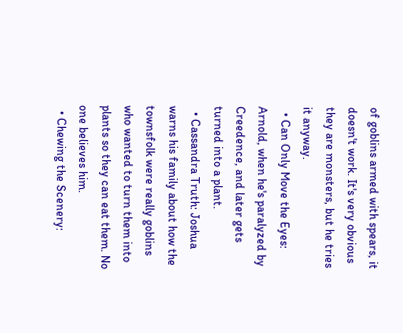of goblins armed with spears, it doesn't work. It's very obvious they are monsters, but he tries it anyway.
  • Can Only Move the Eyes: Arnold, when he's paralyzed by Creedence, and later gets turned into a plant.
  • Cassandra Truth: Joshua warns his family about how the townsfolk were really goblins who wanted to turn them into plants so they can eat them. No one believes him.
  • Chewing the Scenery: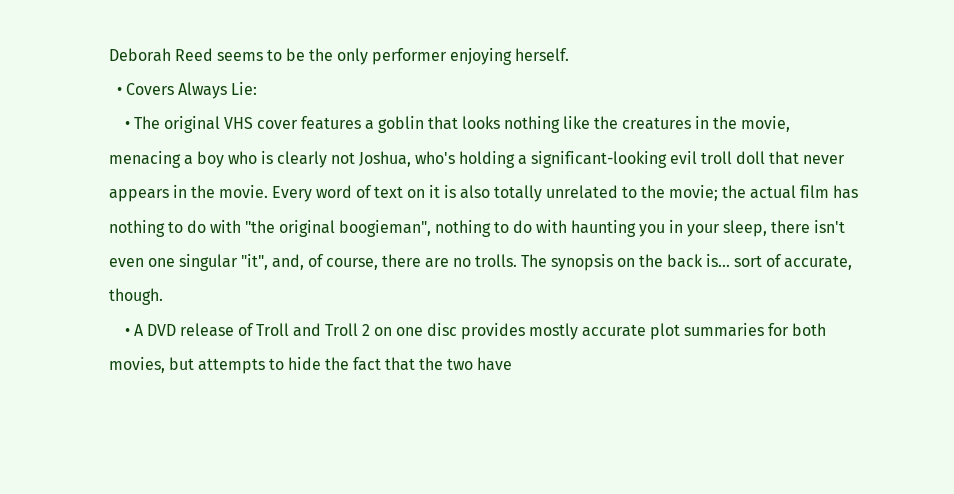Deborah Reed seems to be the only performer enjoying herself.
  • Covers Always Lie:
    • The original VHS cover features a goblin that looks nothing like the creatures in the movie, menacing a boy who is clearly not Joshua, who's holding a significant-looking evil troll doll that never appears in the movie. Every word of text on it is also totally unrelated to the movie; the actual film has nothing to do with "the original boogieman", nothing to do with haunting you in your sleep, there isn't even one singular "it", and, of course, there are no trolls. The synopsis on the back is... sort of accurate, though.
    • A DVD release of Troll and Troll 2 on one disc provides mostly accurate plot summaries for both movies, but attempts to hide the fact that the two have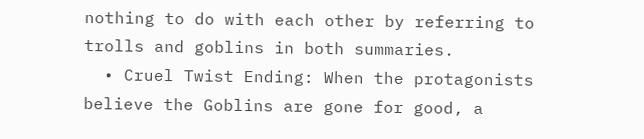nothing to do with each other by referring to trolls and goblins in both summaries.
  • Cruel Twist Ending: When the protagonists believe the Goblins are gone for good, a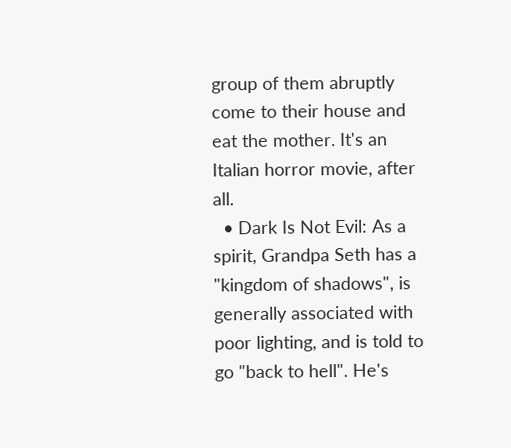group of them abruptly come to their house and eat the mother. It's an Italian horror movie, after all.
  • Dark Is Not Evil: As a spirit, Grandpa Seth has a "kingdom of shadows", is generally associated with poor lighting, and is told to go "back to hell". He's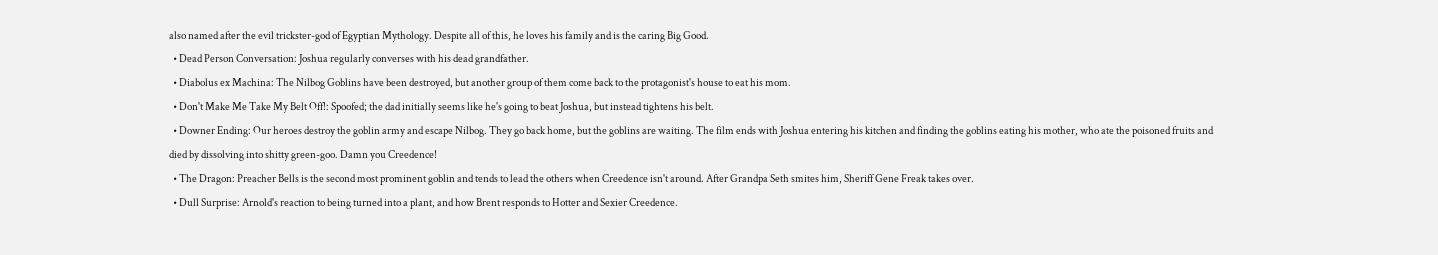also named after the evil trickster-god of Egyptian Mythology. Despite all of this, he loves his family and is the caring Big Good.
  • Dead Person Conversation: Joshua regularly converses with his dead grandfather.
  • Diabolus ex Machina: The Nilbog Goblins have been destroyed, but another group of them come back to the protagonist's house to eat his mom.
  • Don't Make Me Take My Belt Off!: Spoofed; the dad initially seems like he's going to beat Joshua, but instead tightens his belt.
  • Downer Ending: Our heroes destroy the goblin army and escape Nilbog. They go back home, but the goblins are waiting. The film ends with Joshua entering his kitchen and finding the goblins eating his mother, who ate the poisoned fruits and died by dissolving into shitty green-goo. Damn you Creedence!
  • The Dragon: Preacher Bells is the second most prominent goblin and tends to lead the others when Creedence isn't around. After Grandpa Seth smites him, Sheriff Gene Freak takes over.
  • Dull Surprise: Arnold's reaction to being turned into a plant, and how Brent responds to Hotter and Sexier Creedence.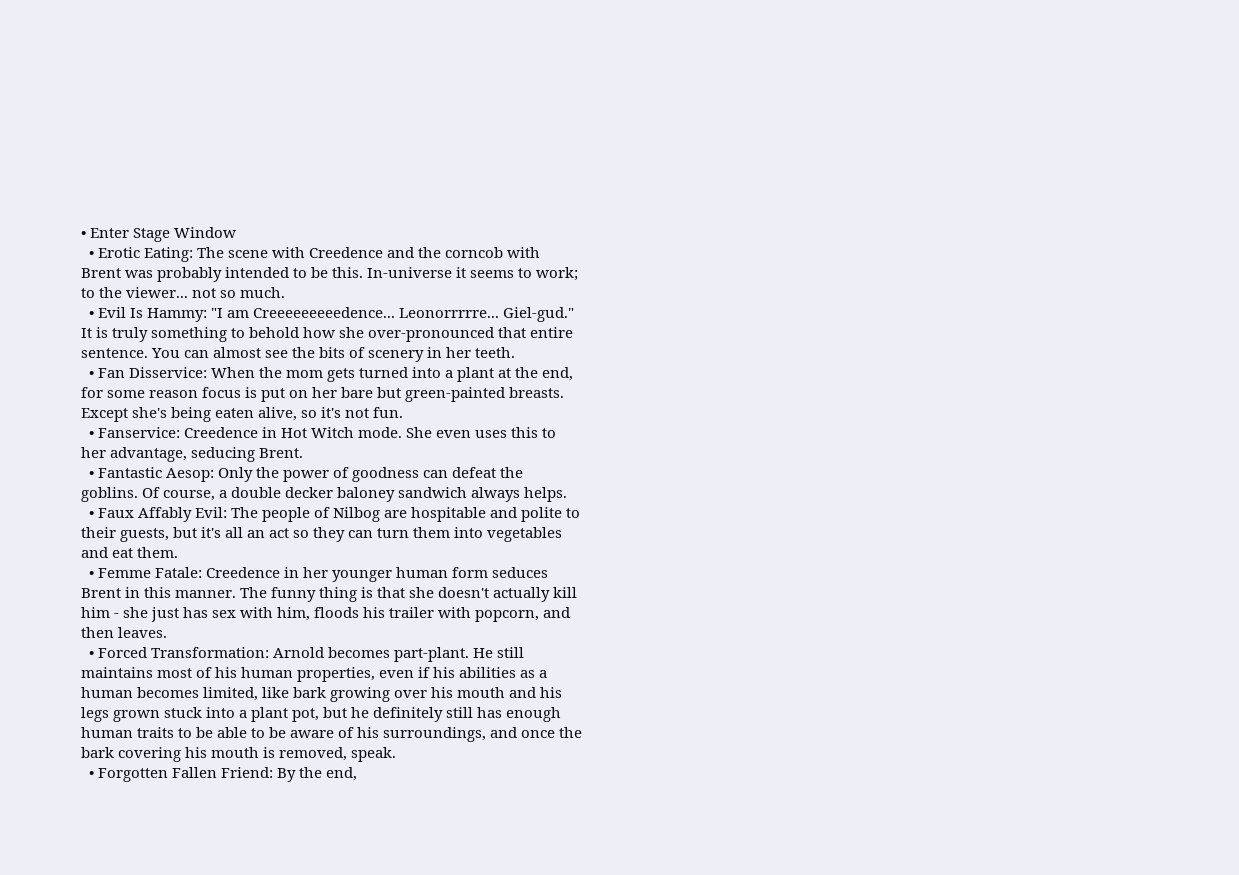• Enter Stage Window
  • Erotic Eating: The scene with Creedence and the corncob with Brent was probably intended to be this. In-universe it seems to work; to the viewer... not so much.
  • Evil Is Hammy: "I am Creeeeeeeeedence... Leonorrrrre... Giel-gud." It is truly something to behold how she over-pronounced that entire sentence. You can almost see the bits of scenery in her teeth.
  • Fan Disservice: When the mom gets turned into a plant at the end, for some reason focus is put on her bare but green-painted breasts. Except she's being eaten alive, so it's not fun.
  • Fanservice: Creedence in Hot Witch mode. She even uses this to her advantage, seducing Brent.
  • Fantastic Aesop: Only the power of goodness can defeat the goblins. Of course, a double decker baloney sandwich always helps.
  • Faux Affably Evil: The people of Nilbog are hospitable and polite to their guests, but it's all an act so they can turn them into vegetables and eat them.
  • Femme Fatale: Creedence in her younger human form seduces Brent in this manner. The funny thing is that she doesn't actually kill him - she just has sex with him, floods his trailer with popcorn, and then leaves.
  • Forced Transformation: Arnold becomes part-plant. He still maintains most of his human properties, even if his abilities as a human becomes limited, like bark growing over his mouth and his legs grown stuck into a plant pot, but he definitely still has enough human traits to be able to be aware of his surroundings, and once the bark covering his mouth is removed, speak.
  • Forgotten Fallen Friend: By the end,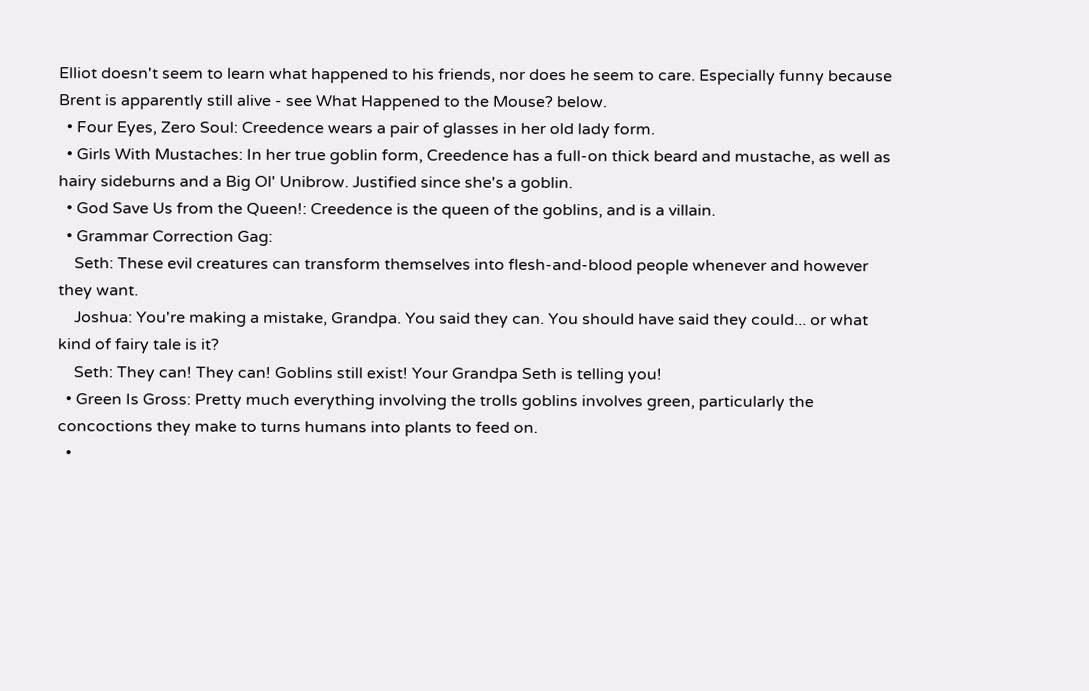Elliot doesn't seem to learn what happened to his friends, nor does he seem to care. Especially funny because Brent is apparently still alive - see What Happened to the Mouse? below.
  • Four Eyes, Zero Soul: Creedence wears a pair of glasses in her old lady form.
  • Girls With Mustaches: In her true goblin form, Creedence has a full-on thick beard and mustache, as well as hairy sideburns and a Big Ol' Unibrow. Justified since she's a goblin.
  • God Save Us from the Queen!: Creedence is the queen of the goblins, and is a villain.
  • Grammar Correction Gag:
    Seth: These evil creatures can transform themselves into flesh-and-blood people whenever and however they want.
    Joshua: You're making a mistake, Grandpa. You said they can. You should have said they could... or what kind of fairy tale is it?
    Seth: They can! They can! Goblins still exist! Your Grandpa Seth is telling you!
  • Green Is Gross: Pretty much everything involving the trolls goblins involves green, particularly the concoctions they make to turns humans into plants to feed on.
  •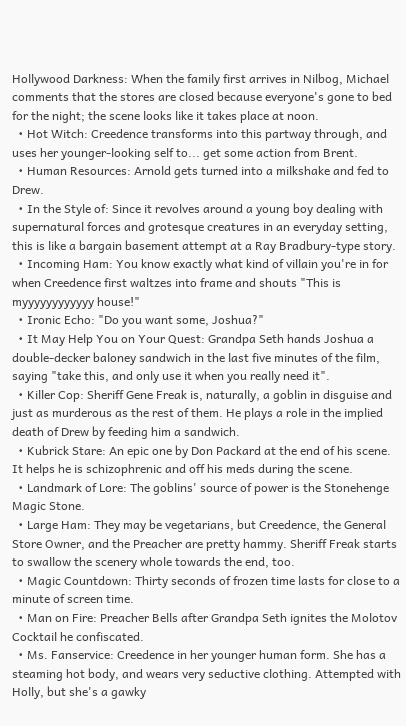Hollywood Darkness: When the family first arrives in Nilbog, Michael comments that the stores are closed because everyone's gone to bed for the night; the scene looks like it takes place at noon.
  • Hot Witch: Creedence transforms into this partway through, and uses her younger-looking self to... get some action from Brent.
  • Human Resources: Arnold gets turned into a milkshake and fed to Drew.
  • In the Style of: Since it revolves around a young boy dealing with supernatural forces and grotesque creatures in an everyday setting, this is like a bargain basement attempt at a Ray Bradbury-type story.
  • Incoming Ham: You know exactly what kind of villain you're in for when Creedence first waltzes into frame and shouts "This is myyyyyyyyyyyy house!"
  • Ironic Echo: "Do you want some, Joshua?"
  • It May Help You on Your Quest: Grandpa Seth hands Joshua a double-decker baloney sandwich in the last five minutes of the film, saying "take this, and only use it when you really need it".
  • Killer Cop: Sheriff Gene Freak is, naturally, a goblin in disguise and just as murderous as the rest of them. He plays a role in the implied death of Drew by feeding him a sandwich.
  • Kubrick Stare: An epic one by Don Packard at the end of his scene. It helps he is schizophrenic and off his meds during the scene.
  • Landmark of Lore: The goblins' source of power is the Stonehenge Magic Stone.
  • Large Ham: They may be vegetarians, but Creedence, the General Store Owner, and the Preacher are pretty hammy. Sheriff Freak starts to swallow the scenery whole towards the end, too.
  • Magic Countdown: Thirty seconds of frozen time lasts for close to a minute of screen time.
  • Man on Fire: Preacher Bells after Grandpa Seth ignites the Molotov Cocktail he confiscated.
  • Ms. Fanservice: Creedence in her younger human form. She has a steaming hot body, and wears very seductive clothing. Attempted with Holly, but she's a gawky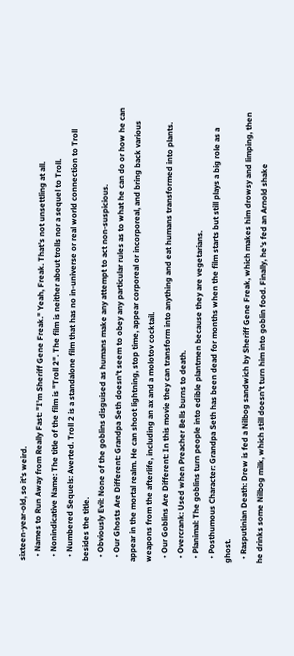sixteen-year-old, so it's weird.
  • Names to Run Away from Really Fast: "I'm Sheriff Gene Freak." Yeah, Freak. That's not unsettling at all.
  • Nonindicative Name: The title of the film is "Troll 2". The film is neither about trolls nor a sequel to Troll.
  • Numbered Sequels: Averted. Troll 2 is a standalone film that has no in-universe or real world connection to Troll besides the title.
  • Obviously Evil: None of the goblins disguised as humans make any attempt to act non-suspicious.
  • Our Ghosts Are Different: Grandpa Seth doesn't seem to obey any particular rules as to what he can do or how he can appear in the mortal realm. He can shoot lightning, stop time, appear corporeal or incorporeal, and bring back various weapons from the afterlife, including an ax and a molotov cocktail.
  • Our Goblins Are Different: In this movie they can transform into anything and eat humans transformed into plants.
  • Overcrank: Used when Preacher Bells burns to death.
  • Planimal: The goblins turn people into edible plantmen because they are vegetarians.
  • Posthumous Character: Grandpa Seth has been dead for months when the film starts but still plays a big role as a ghost.
  • Rasputinian Death: Drew is fed a Nilbog sandwich by Sheriff Gene Freak, which makes him drowsy and limping, then he drinks some Nilbog milk, which still doesn't turn him into goblin food. Finally, he's fed an Arnold shake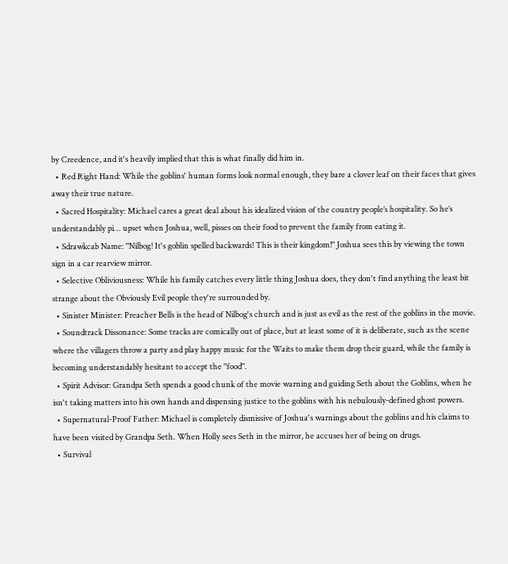by Creedence, and it's heavily implied that this is what finally did him in.
  • Red Right Hand: While the goblins' human forms look normal enough, they bare a clover leaf on their faces that gives away their true nature.
  • Sacred Hospitality: Michael cares a great deal about his idealized vision of the country people’s hospitality. So he’s understandably pi… upset when Joshua, well, pisses on their food to prevent the family from eating it.
  • Sdrawkcab Name: "Nilbog! It's goblin spelled backwards! This is their kingdom!" Joshua sees this by viewing the town sign in a car rearview mirror.
  • Selective Obliviousness: While his family catches every little thing Joshua does, they don't find anything the least bit strange about the Obviously Evil people they're surrounded by.
  • Sinister Minister: Preacher Bells is the head of Nilbog's church and is just as evil as the rest of the goblins in the movie.
  • Soundtrack Dissonance: Some tracks are comically out of place, but at least some of it is deliberate, such as the scene where the villagers throw a party and play happy music for the Waits to make them drop their guard, while the family is becoming understandably hesitant to accept the "food".
  • Spirit Advisor: Grandpa Seth spends a good chunk of the movie warning and guiding Seth about the Goblins, when he isn't taking matters into his own hands and dispensing justice to the goblins with his nebulously-defined ghost powers.
  • Supernatural-Proof Father: Michael is completely dismissive of Joshua's warnings about the goblins and his claims to have been visited by Grandpa Seth. When Holly sees Seth in the mirror, he accuses her of being on drugs.
  • Survival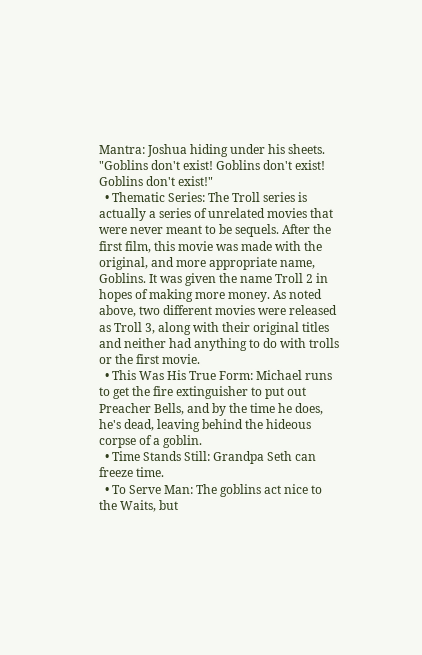Mantra: Joshua hiding under his sheets. "Goblins don't exist! Goblins don't exist! Goblins don't exist!"
  • Thematic Series: The Troll series is actually a series of unrelated movies that were never meant to be sequels. After the first film, this movie was made with the original, and more appropriate name, Goblins. It was given the name Troll 2 in hopes of making more money. As noted above, two different movies were released as Troll 3, along with their original titles and neither had anything to do with trolls or the first movie.
  • This Was His True Form: Michael runs to get the fire extinguisher to put out Preacher Bells, and by the time he does, he's dead, leaving behind the hideous corpse of a goblin.
  • Time Stands Still: Grandpa Seth can freeze time.
  • To Serve Man: The goblins act nice to the Waits, but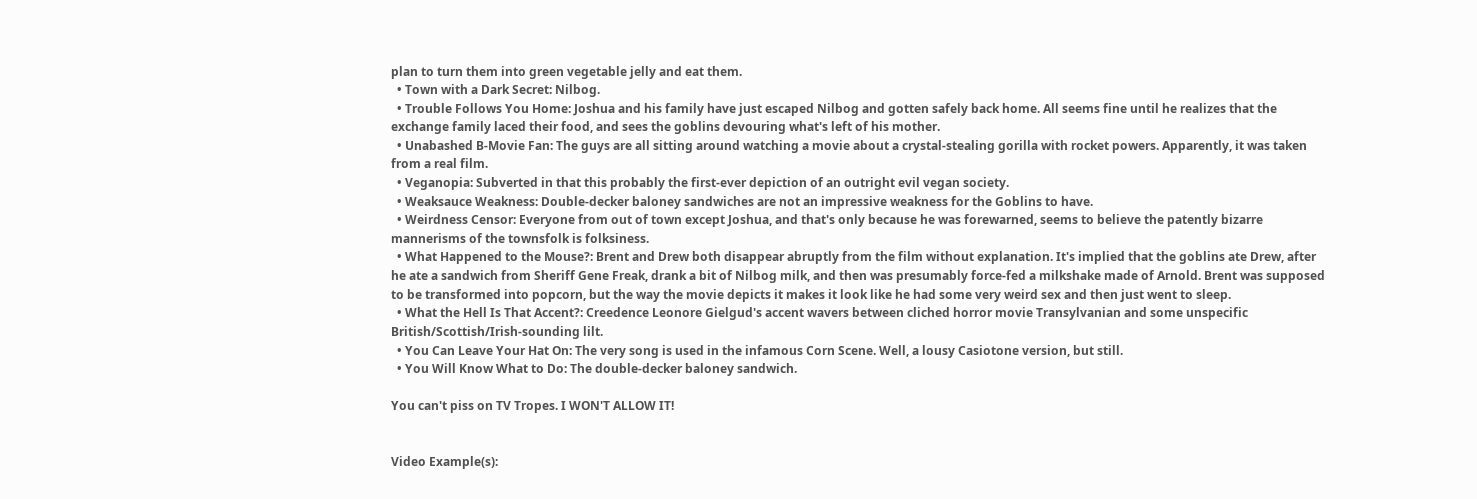plan to turn them into green vegetable jelly and eat them.
  • Town with a Dark Secret: Nilbog.
  • Trouble Follows You Home: Joshua and his family have just escaped Nilbog and gotten safely back home. All seems fine until he realizes that the exchange family laced their food, and sees the goblins devouring what's left of his mother.
  • Unabashed B-Movie Fan: The guys are all sitting around watching a movie about a crystal-stealing gorilla with rocket powers. Apparently, it was taken from a real film.
  • Veganopia: Subverted in that this probably the first-ever depiction of an outright evil vegan society.
  • Weaksauce Weakness: Double-decker baloney sandwiches are not an impressive weakness for the Goblins to have.
  • Weirdness Censor: Everyone from out of town except Joshua, and that's only because he was forewarned, seems to believe the patently bizarre mannerisms of the townsfolk is folksiness.
  • What Happened to the Mouse?: Brent and Drew both disappear abruptly from the film without explanation. It's implied that the goblins ate Drew, after he ate a sandwich from Sheriff Gene Freak, drank a bit of Nilbog milk, and then was presumably force-fed a milkshake made of Arnold. Brent was supposed to be transformed into popcorn, but the way the movie depicts it makes it look like he had some very weird sex and then just went to sleep.
  • What the Hell Is That Accent?: Creedence Leonore Gielgud's accent wavers between cliched horror movie Transylvanian and some unspecific British/Scottish/Irish-sounding lilt.
  • You Can Leave Your Hat On: The very song is used in the infamous Corn Scene. Well, a lousy Casiotone version, but still.
  • You Will Know What to Do: The double-decker baloney sandwich.

You can't piss on TV Tropes. I WON'T ALLOW IT!


Video Example(s):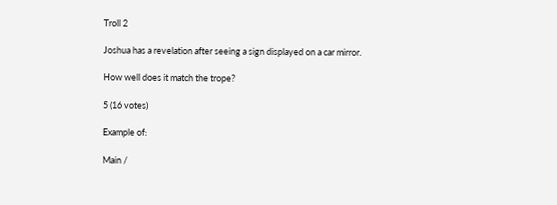Troll 2

Joshua has a revelation after seeing a sign displayed on a car mirror.

How well does it match the trope?

5 (16 votes)

Example of:

Main /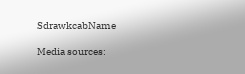SdrawkcabName

Media sources: